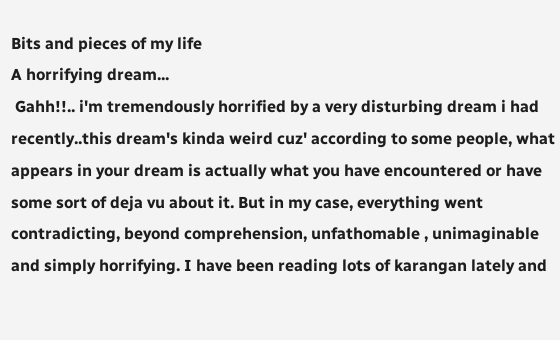Bits and pieces of my life
A horrifying dream...
 Gahh!!.. i'm tremendously horrified by a very disturbing dream i had recently..this dream's kinda weird cuz' according to some people, what appears in your dream is actually what you have encountered or have some sort of deja vu about it. But in my case, everything went contradicting, beyond comprehension, unfathomable , unimaginable and simply horrifying. I have been reading lots of karangan lately and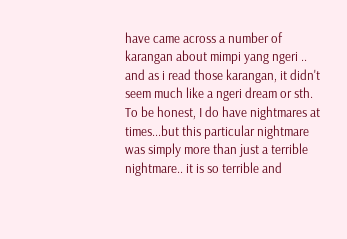have came across a number of karangan about mimpi yang ngeri .. and as i read those karangan, it didn't seem much like a ngeri dream or sth. To be honest, I do have nightmares at times...but this particular nightmare was simply more than just a terrible nightmare.. it is so terrible and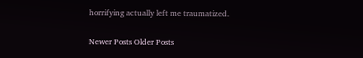horrifying actually left me traumatized.

Newer Posts Older Posts